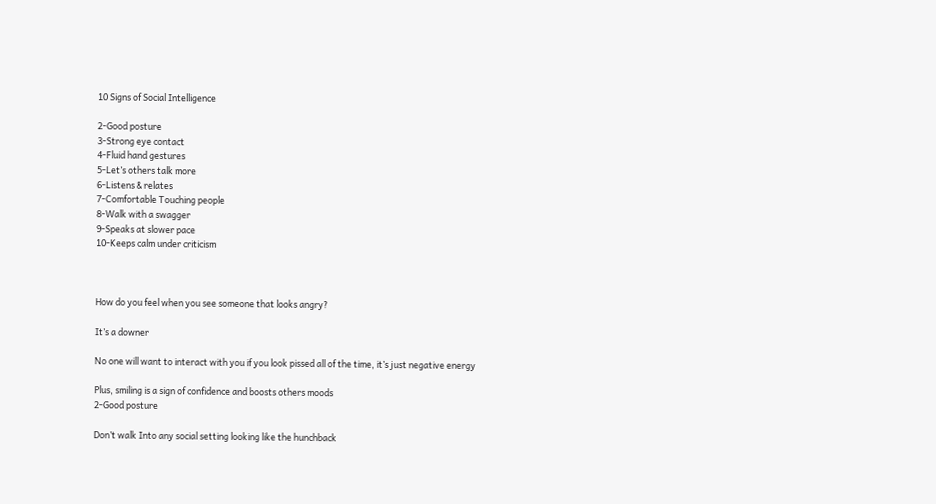10 Signs of Social Intelligence

2-Good posture
3-Strong eye contact
4-Fluid hand gestures
5-Let’s others talk more
6-Listens & relates
7-Comfortable Touching people
8-Walk with a swagger
9-Speaks at slower pace
10-Keeps calm under criticism



How do you feel when you see someone that looks angry?

It’s a downer

No one will want to interact with you if you look pissed all of the time, it’s just negative energy

Plus, smiling is a sign of confidence and boosts others moods
2-Good posture

Don’t walk Into any social setting looking like the hunchback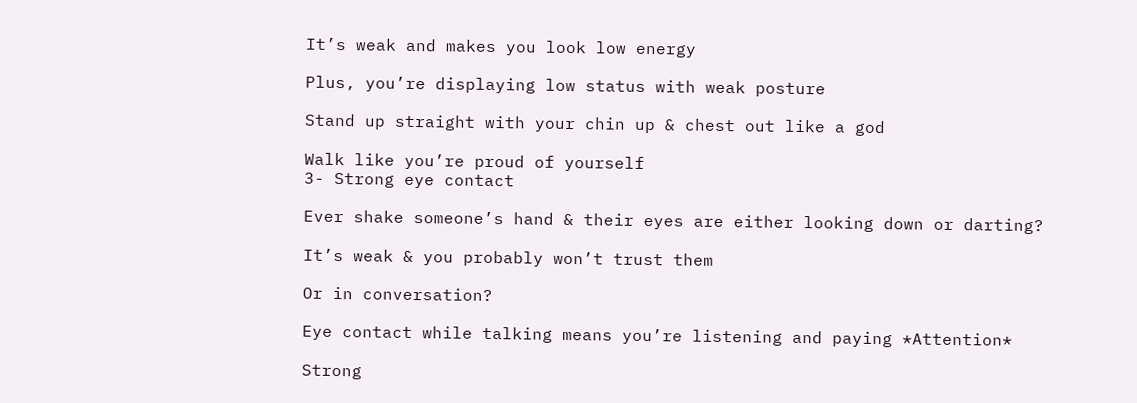It’s weak and makes you look low energy

Plus, you’re displaying low status with weak posture

Stand up straight with your chin up & chest out like a god

Walk like you’re proud of yourself
3- Strong eye contact

Ever shake someone’s hand & their eyes are either looking down or darting?

It’s weak & you probably won’t trust them

Or in conversation?

Eye contact while talking means you’re listening and paying *Attention*

Strong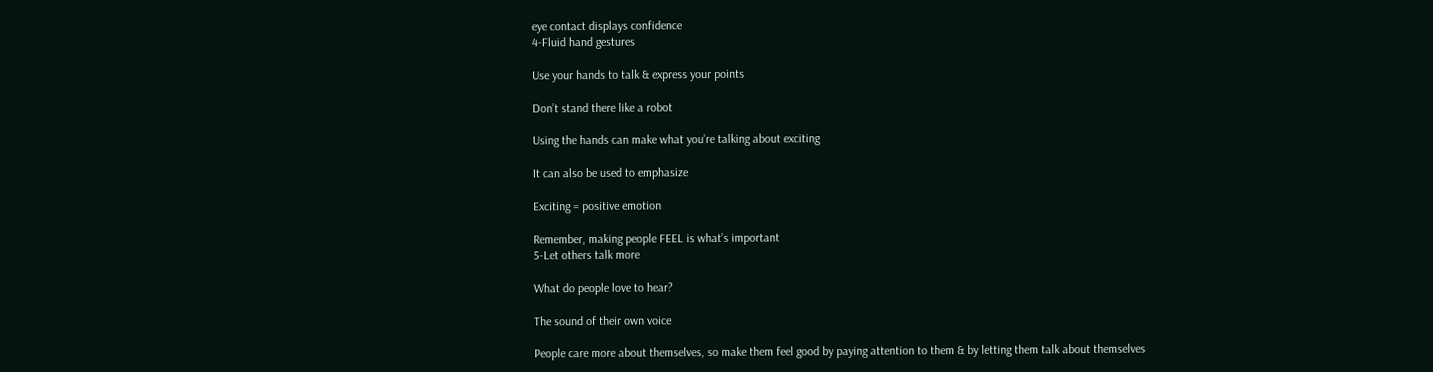eye contact displays confidence
4-Fluid hand gestures

Use your hands to talk & express your points

Don’t stand there like a robot

Using the hands can make what you’re talking about exciting

It can also be used to emphasize

Exciting = positive emotion

Remember, making people FEEL is what’s important
5-Let others talk more

What do people love to hear?

The sound of their own voice

People care more about themselves, so make them feel good by paying attention to them & by letting them talk about themselves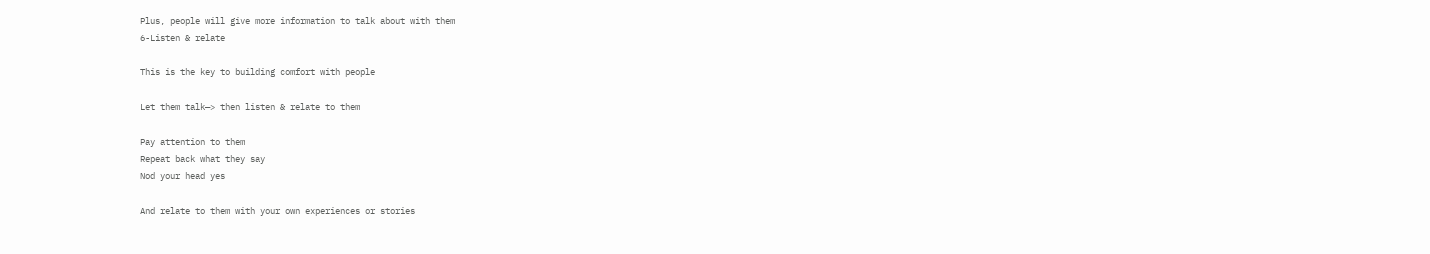Plus, people will give more information to talk about with them
6-Listen & relate

This is the key to building comfort with people

Let them talk—> then listen & relate to them

Pay attention to them
Repeat back what they say
Nod your head yes

And relate to them with your own experiences or stories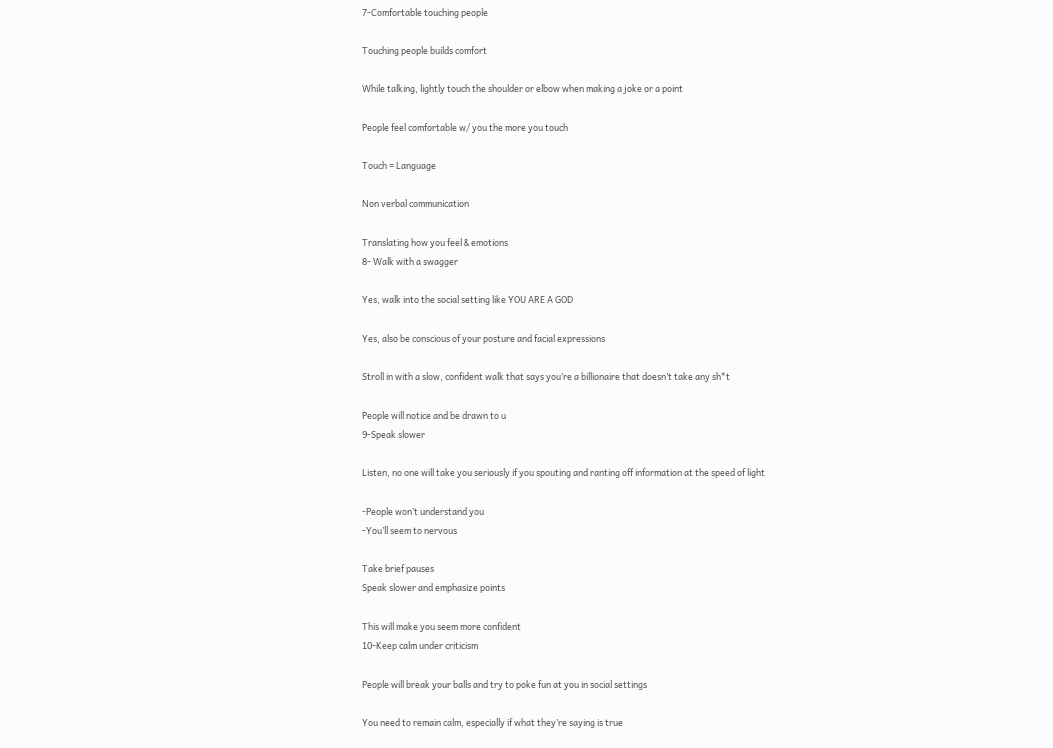7-Comfortable touching people

Touching people builds comfort

While talking, lightly touch the shoulder or elbow when making a joke or a point

People feel comfortable w/ you the more you touch

Touch = Language

Non verbal communication

Translating how you feel & emotions
8- Walk with a swagger

Yes, walk into the social setting like YOU ARE A GOD

Yes, also be conscious of your posture and facial expressions

Stroll in with a slow, confident walk that says you’re a billionaire that doesn’t take any sh*t

People will notice and be drawn to u
9-Speak slower

Listen, no one will take you seriously if you spouting and ranting off information at the speed of light

-People won’t understand you
-You’ll seem to nervous

Take brief pauses
Speak slower and emphasize points

This will make you seem more confident
10-Keep calm under criticism

People will break your balls and try to poke fun at you in social settings

You need to remain calm, especially if what they’re saying is true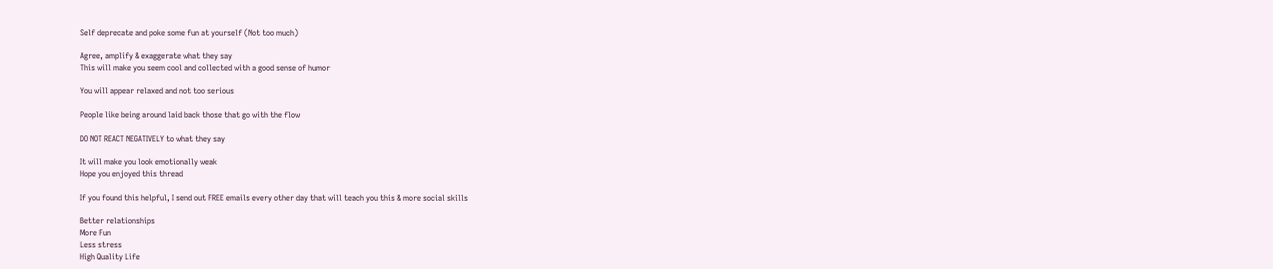Self deprecate and poke some fun at yourself (Not too much)

Agree, amplify & exaggerate what they say
This will make you seem cool and collected with a good sense of humor

You will appear relaxed and not too serious

People like being around laid back those that go with the flow

DO NOT REACT NEGATIVELY to what they say

It will make you look emotionally weak
Hope you enjoyed this thread

If you found this helpful, I send out FREE emails every other day that will teach you this & more social skills

Better relationships
More Fun
Less stress
High Quality Life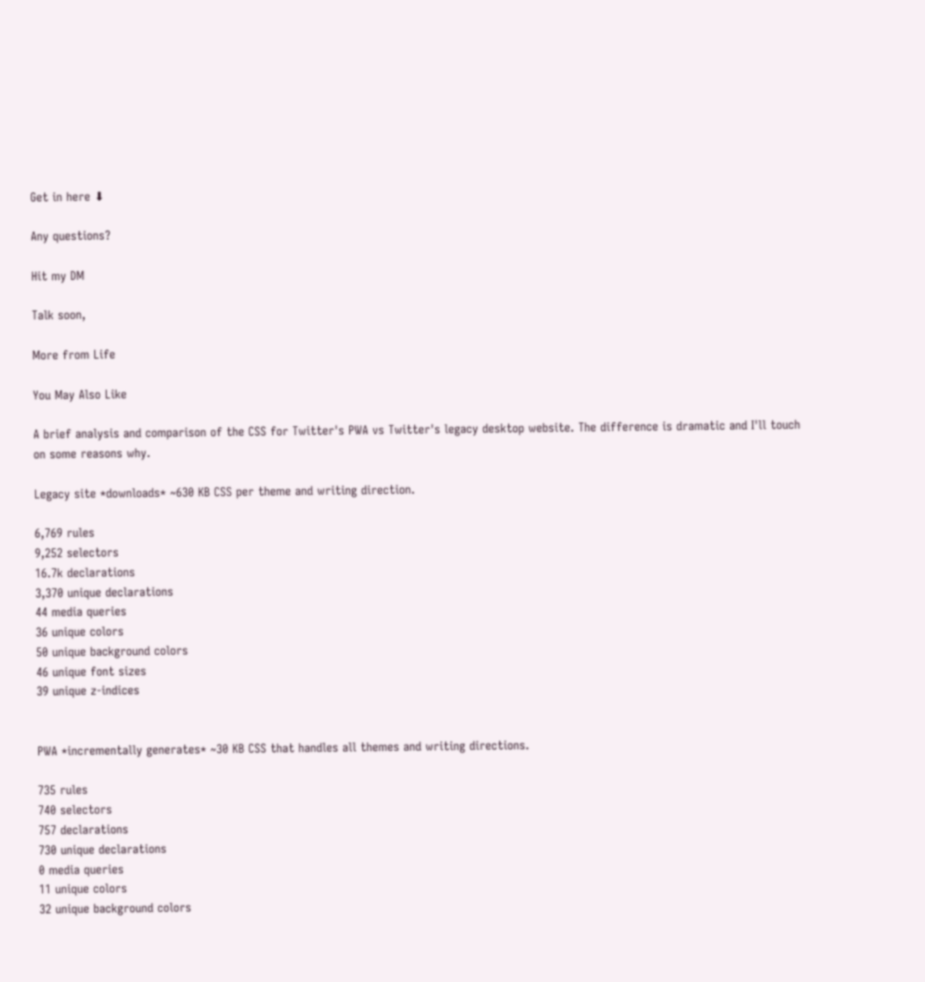Get in here ⬇

Any questions?

Hit my DM

Talk soon,

More from Life

You May Also Like

A brief analysis and comparison of the CSS for Twitter's PWA vs Twitter's legacy desktop website. The difference is dramatic and I'll touch on some reasons why.

Legacy site *downloads* ~630 KB CSS per theme and writing direction.

6,769 rules
9,252 selectors
16.7k declarations
3,370 unique declarations
44 media queries
36 unique colors
50 unique background colors
46 unique font sizes
39 unique z-indices


PWA *incrementally generates* ~30 KB CSS that handles all themes and writing directions.

735 rules
740 selectors
757 declarations
730 unique declarations
0 media queries
11 unique colors
32 unique background colors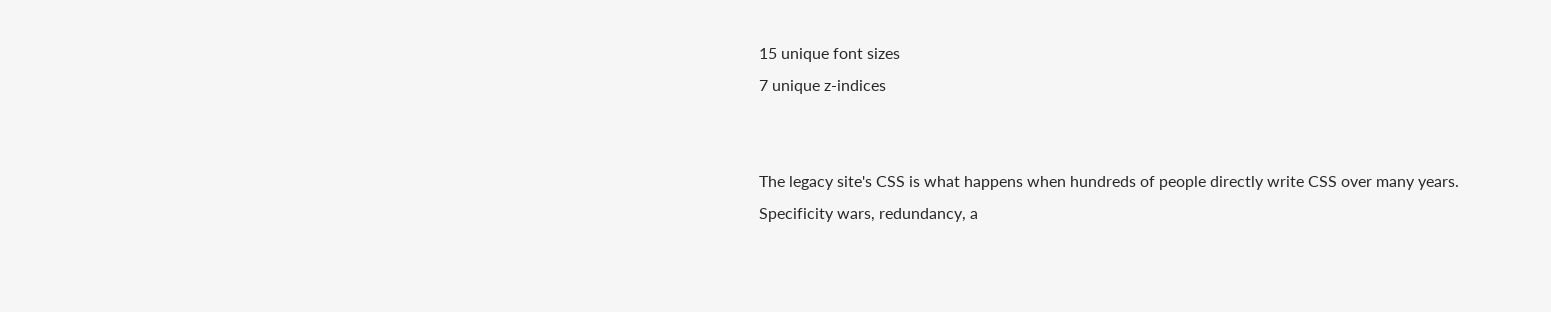15 unique font sizes
7 unique z-indices


The legacy site's CSS is what happens when hundreds of people directly write CSS over many years. Specificity wars, redundancy, a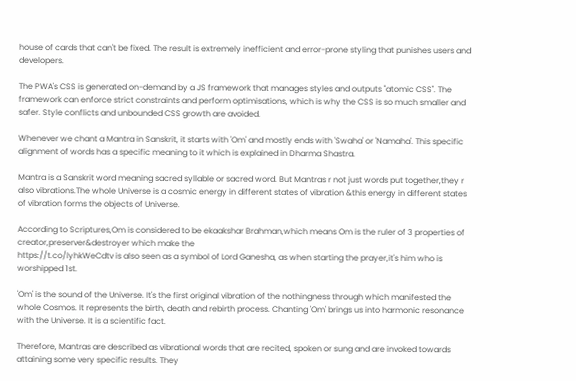house of cards that can't be fixed. The result is extremely inefficient and error-prone styling that punishes users and developers.

The PWA's CSS is generated on-demand by a JS framework that manages styles and outputs "atomic CSS". The framework can enforce strict constraints and perform optimisations, which is why the CSS is so much smaller and safer. Style conflicts and unbounded CSS growth are avoided.

Whenever we chant a Mantra in Sanskrit, it starts with 'Om' and mostly ends with 'Swaha' or 'Namaha'. This specific alignment of words has a specific meaning to it which is explained in Dharma Shastra.

Mantra is a Sanskrit word meaning sacred syllable or sacred word. But Mantras r not just words put together,they r also vibrations.The whole Universe is a cosmic energy in different states of vibration &this energy in different states of vibration forms the objects of Universe.

According to Scriptures,Om is considered to be ekaakshar Brahman,which means Om is the ruler of 3 properties of creator,preserver&destroyer which make the
https://t.co/lyhkWeCdtv is also seen as a symbol of Lord Ganesha, as when starting the prayer,it's him who is worshipped 1st.

'Om' is the sound of the Universe. It's the first original vibration of the nothingness through which manifested the whole Cosmos. It represents the birth, death and rebirth process. Chanting 'Om' brings us into harmonic resonance with the Universe. It is a scientific fact.

Therefore, Mantras are described as vibrational words that are recited, spoken or sung and are invoked towards attaining some very specific results. They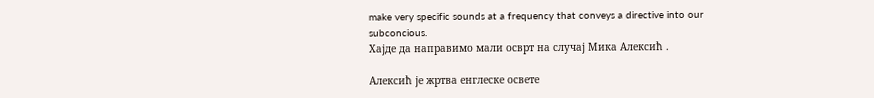make very specific sounds at a frequency that conveys a directive into our subconcious.
Хајде да направимо мали осврт на случај Мика Алексић .

Алексић је жртва енглеске освете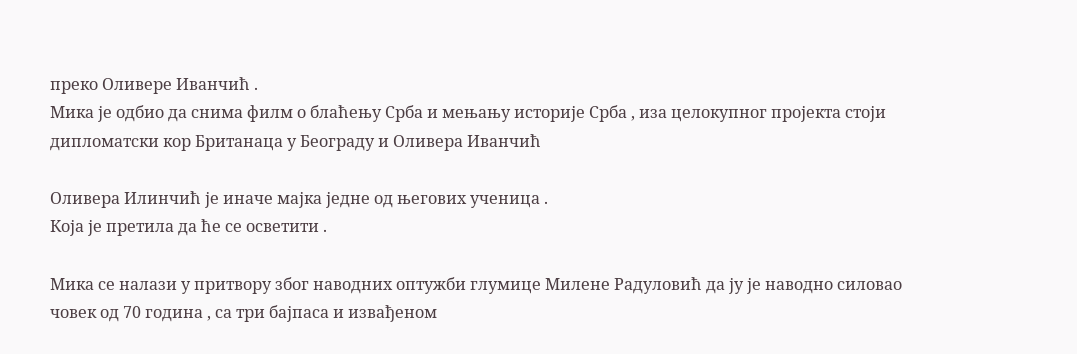преко Оливере Иванчић .
Мика је одбио да снима филм о блаћењу Срба и мењању историје Срба , иза целокупног пројекта стоји дипломатски кор Британаца у Београду и Оливера Иванчић

Оливера Илинчић је иначе мајка једне од његових ученица .
Која је претила да ће се осветити .

Мика се налази у притвору због наводних оптужби глумице Милене Радуловић да ју је наводно силовао човек од 70 година , са три бајпаса и извађеном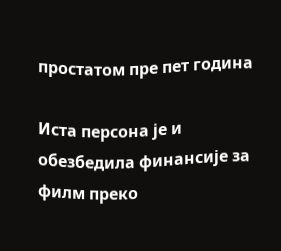простатом пре пет година

Иста персона је и обезбедила финансије за филм преко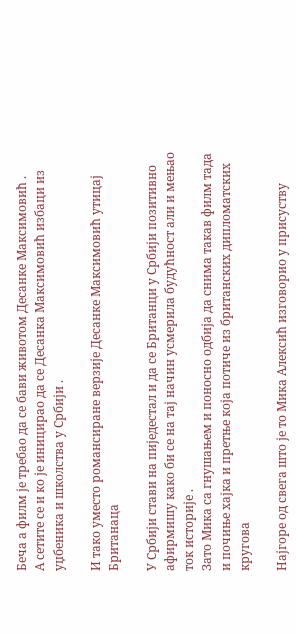Беча а филм је требао да се бави животом Десанке Максимовић .
А сетите се и ко је иницирао да се Десанка Максимовић избаци из уџбеника и школства у Србији .

И тако уместо романсиране верзије Десанке Максимовић утицај Британаца

У Србији стави на пиједестал и да се Британци у Србији позитивно афирмишу како би се на тај начин усмерила будућност али и мењао ток историје .
Зато Мика са гнушањем и поносно одбија да снима такав филм тада и почиње хајка и претње која потиче из британских дипломатских кругова

Најгоре од свега што је то Мика Алексић изговорио у присуству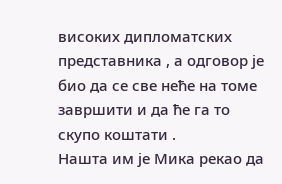високих дипломатских представника , а одговор је био да се све неће на томе завршити и да ће га то скупо коштати .
Нашта им је Мика рекао да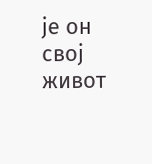је он свој живот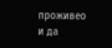проживео и да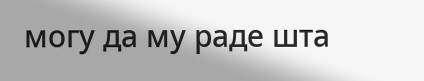могу да му раде шта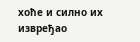хоће и силно их извређао